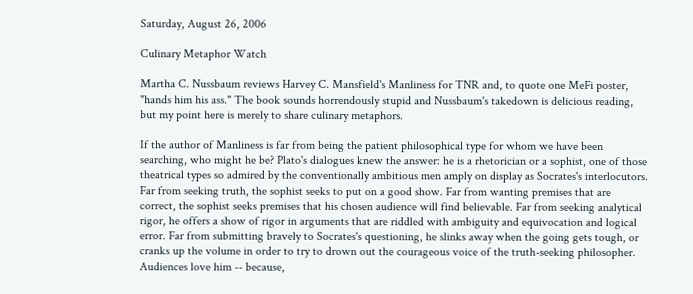Saturday, August 26, 2006

Culinary Metaphor Watch

Martha C. Nussbaum reviews Harvey C. Mansfield's Manliness for TNR and, to quote one MeFi poster, "hands him his ass." The book sounds horrendously stupid and Nussbaum's takedown is delicious reading, but my point here is merely to share culinary metaphors.

If the author of Manliness is far from being the patient philosophical type for whom we have been searching, who might he be? Plato's dialogues knew the answer: he is a rhetorician or a sophist, one of those theatrical types so admired by the conventionally ambitious men amply on display as Socrates's interlocutors. Far from seeking truth, the sophist seeks to put on a good show. Far from wanting premises that are correct, the sophist seeks premises that his chosen audience will find believable. Far from seeking analytical rigor, he offers a show of rigor in arguments that are riddled with ambiguity and equivocation and logical error. Far from submitting bravely to Socrates's questioning, he slinks away when the going gets tough, or cranks up the volume in order to try to drown out the courageous voice of the truth-seeking philosopher. Audiences love him -- because,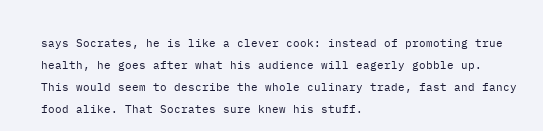says Socrates, he is like a clever cook: instead of promoting true health, he goes after what his audience will eagerly gobble up.
This would seem to describe the whole culinary trade, fast and fancy food alike. That Socrates sure knew his stuff.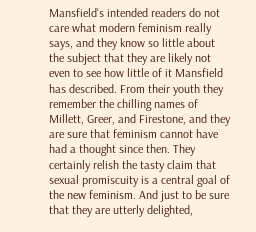Mansfield's intended readers do not care what modern feminism really says, and they know so little about the subject that they are likely not even to see how little of it Mansfield has described. From their youth they remember the chilling names of Millett, Greer, and Firestone, and they are sure that feminism cannot have had a thought since then. They certainly relish the tasty claim that sexual promiscuity is a central goal of the new feminism. And just to be sure that they are utterly delighted,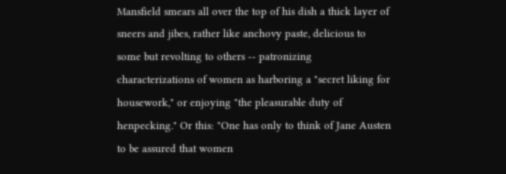Mansfield smears all over the top of his dish a thick layer of sneers and jibes, rather like anchovy paste, delicious to some but revolting to others -- patronizing characterizations of women as harboring a "secret liking for housework," or enjoying "the pleasurable duty of henpecking." Or this: "One has only to think of Jane Austen to be assured that women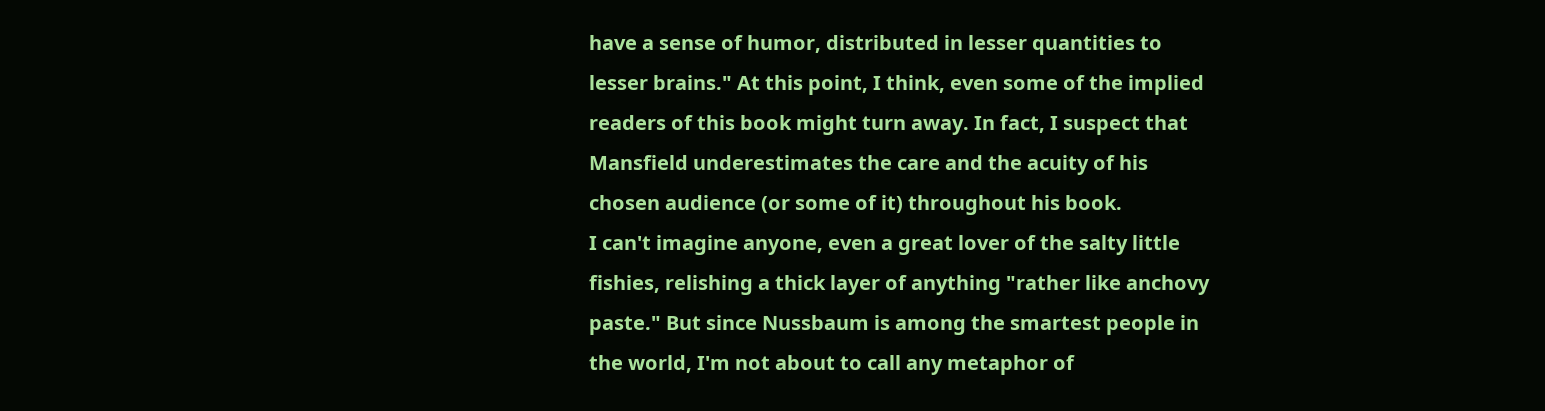have a sense of humor, distributed in lesser quantities to lesser brains." At this point, I think, even some of the implied readers of this book might turn away. In fact, I suspect that Mansfield underestimates the care and the acuity of his chosen audience (or some of it) throughout his book.
I can't imagine anyone, even a great lover of the salty little fishies, relishing a thick layer of anything "rather like anchovy paste." But since Nussbaum is among the smartest people in the world, I'm not about to call any metaphor of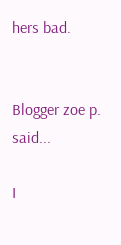hers bad.


Blogger zoe p. said...

I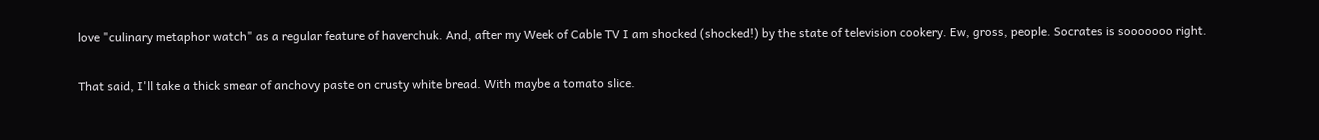love "culinary metaphor watch" as a regular feature of haverchuk. And, after my Week of Cable TV I am shocked (shocked!) by the state of television cookery. Ew, gross, people. Socrates is sooooooo right.

That said, I'll take a thick smear of anchovy paste on crusty white bread. With maybe a tomato slice.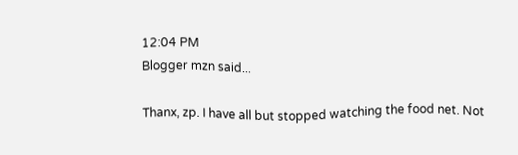12:04 PM
Blogger mzn said...

Thanx, zp. I have all but stopped watching the food net. Not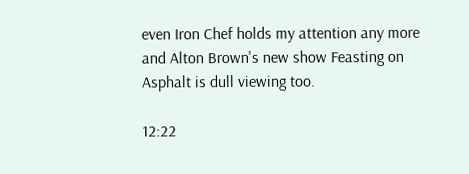even Iron Chef holds my attention any more and Alton Brown's new show Feasting on Asphalt is dull viewing too.

12:22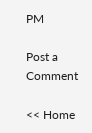PM

Post a Comment

<< Home